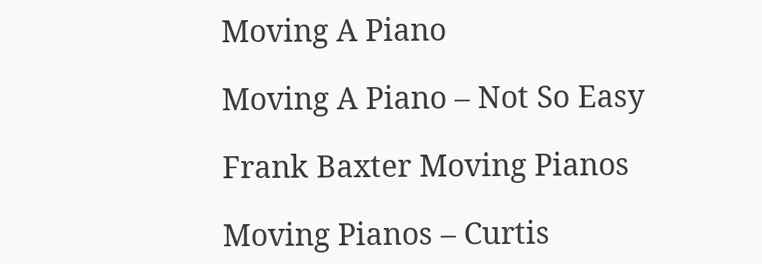Moving A Piano

Moving A Piano – Not So Easy

Frank Baxter Moving Pianos

Moving Pianos – Curtis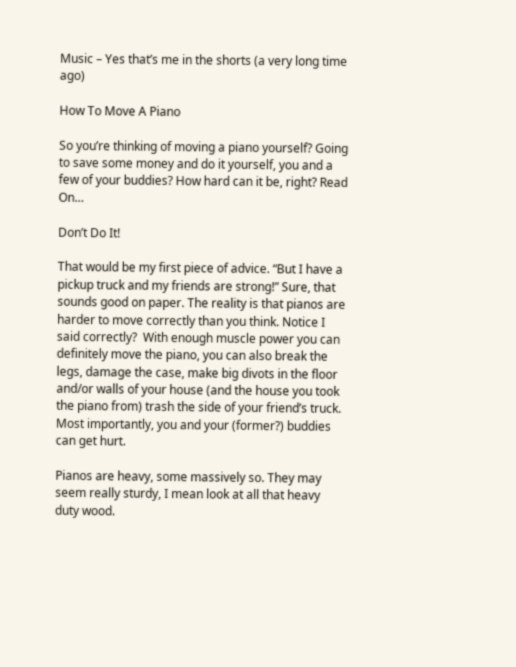Music – Yes that’s me in the shorts (a very long time ago)

How To Move A Piano

So you’re thinking of moving a piano yourself? Going to save some money and do it yourself, you and a few of your buddies? How hard can it be, right? Read On…

Don’t Do It!

That would be my first piece of advice. “But I have a pickup truck and my friends are strong!” Sure, that sounds good on paper. The reality is that pianos are harder to move correctly than you think. Notice I said correctly?  With enough muscle power you can definitely move the piano, you can also break the legs, damage the case, make big divots in the floor and/or walls of your house (and the house you took the piano from) trash the side of your friend’s truck. Most importantly, you and your (former?) buddies can get hurt.

Pianos are heavy, some massively so. They may seem really sturdy, I mean look at all that heavy duty wood.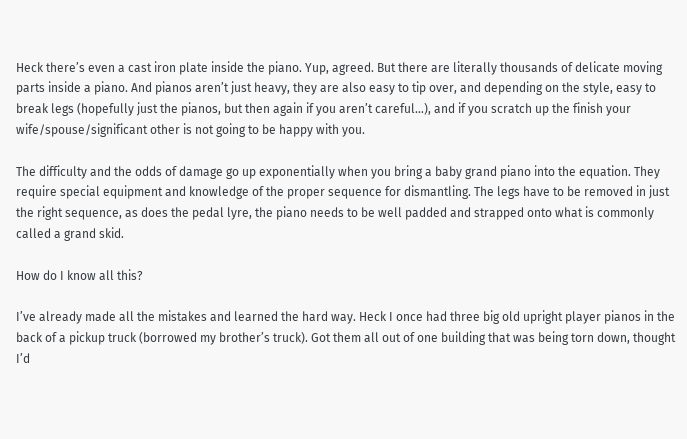Heck there’s even a cast iron plate inside the piano. Yup, agreed. But there are literally thousands of delicate moving parts inside a piano. And pianos aren’t just heavy, they are also easy to tip over, and depending on the style, easy to break legs (hopefully just the pianos, but then again if you aren’t careful…), and if you scratch up the finish your wife/spouse/significant other is not going to be happy with you.

The difficulty and the odds of damage go up exponentially when you bring a baby grand piano into the equation. They require special equipment and knowledge of the proper sequence for dismantling. The legs have to be removed in just the right sequence, as does the pedal lyre, the piano needs to be well padded and strapped onto what is commonly called a grand skid.

How do I know all this?

I’ve already made all the mistakes and learned the hard way. Heck I once had three big old upright player pianos in the back of a pickup truck (borrowed my brother’s truck). Got them all out of one building that was being torn down, thought I’d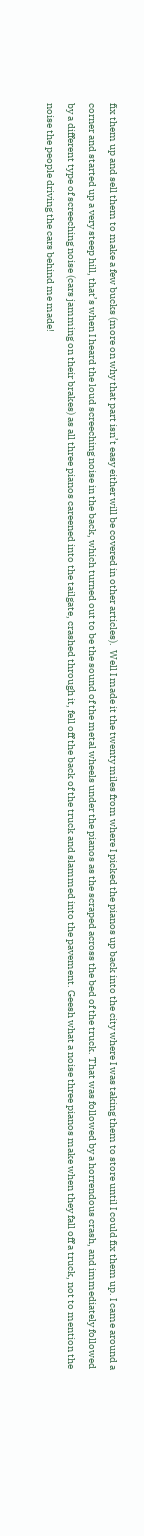fix them up and sell them to make a few bucks (more on why that part isn’t easy either will be covered in other articles).  Well I made it the twenty miles from where I picked the pianos up back into the city where I was taking them to store until I could fix them up. I came around a corner and started up a very steep hill, that’s when I heard the loud screeching noise in the back, which turned out to be the sound of the metal wheels under the pianos as the scraped across the bed of the truck. That was followed by a horrendous crash, and immediately followed by a different type of screeching noise (cars jamming on their brakes) as all three pianos careened into the tailgate, crashed through it, fell off the back of the truck and slammed into the pavement. Geesh what a noise three pianos make when they fall off a truck, not to mention the noise the people driving the cars behind me made!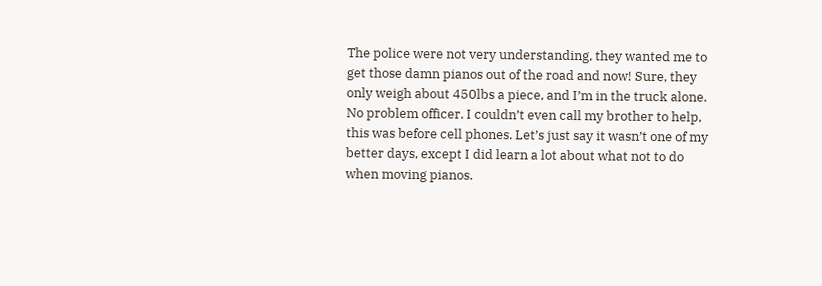The police were not very understanding, they wanted me to get those damn pianos out of the road and now! Sure, they only weigh about 450lbs a piece, and I’m in the truck alone. No problem officer. I couldn’t even call my brother to help, this was before cell phones. Let’s just say it wasn’t one of my better days, except I did learn a lot about what not to do when moving pianos.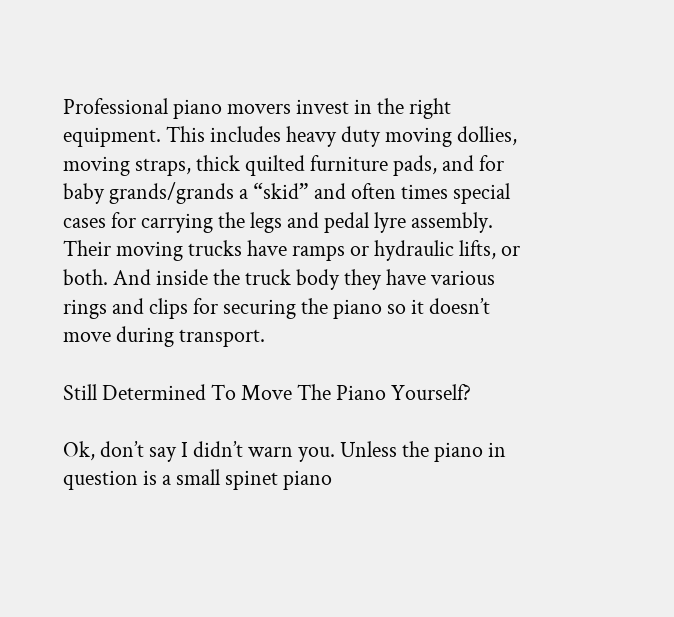Professional piano movers invest in the right equipment. This includes heavy duty moving dollies, moving straps, thick quilted furniture pads, and for baby grands/grands a “skid” and often times special cases for carrying the legs and pedal lyre assembly. Their moving trucks have ramps or hydraulic lifts, or both. And inside the truck body they have various rings and clips for securing the piano so it doesn’t move during transport.

Still Determined To Move The Piano Yourself?

Ok, don’t say I didn’t warn you. Unless the piano in question is a small spinet piano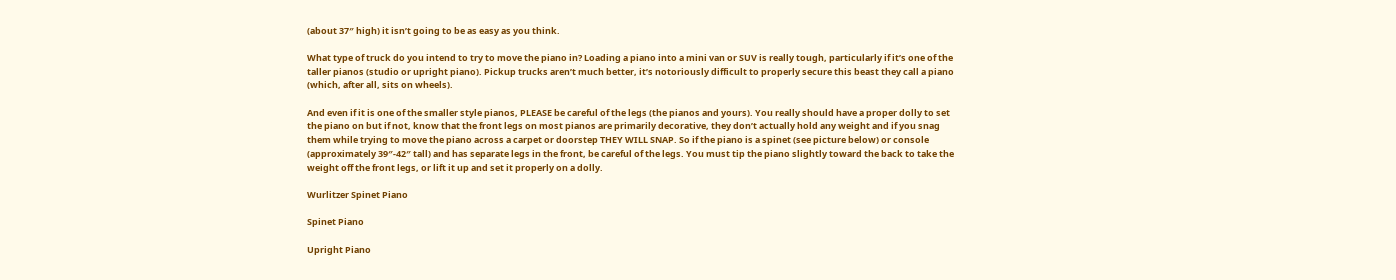(about 37″ high) it isn’t going to be as easy as you think.

What type of truck do you intend to try to move the piano in? Loading a piano into a mini van or SUV is really tough, particularly if it’s one of the taller pianos (studio or upright piano). Pickup trucks aren’t much better, it’s notoriously difficult to properly secure this beast they call a piano (which, after all, sits on wheels).

And even if it is one of the smaller style pianos, PLEASE be careful of the legs (the pianos and yours). You really should have a proper dolly to set the piano on but if not, know that the front legs on most pianos are primarily decorative, they don’t actually hold any weight and if you snag them while trying to move the piano across a carpet or doorstep THEY WILL SNAP. So if the piano is a spinet (see picture below) or console (approximately 39″-42″ tall) and has separate legs in the front, be careful of the legs. You must tip the piano slightly toward the back to take the weight off the front legs, or lift it up and set it properly on a dolly.

Wurlitzer Spinet Piano

Spinet Piano

Upright Piano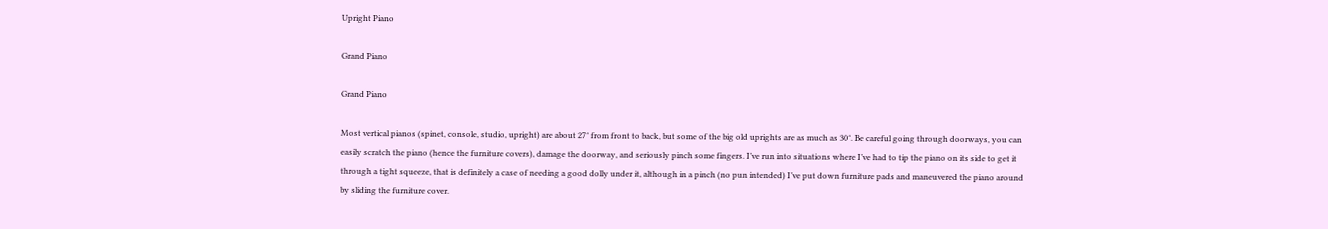Upright Piano

Grand Piano

Grand Piano

Most vertical pianos (spinet, console, studio, upright) are about 27″ from front to back, but some of the big old uprights are as much as 30″. Be careful going through doorways, you can easily scratch the piano (hence the furniture covers), damage the doorway, and seriously pinch some fingers. I’ve run into situations where I’ve had to tip the piano on its side to get it through a tight squeeze, that is definitely a case of needing a good dolly under it, although in a pinch (no pun intended) I’ve put down furniture pads and maneuvered the piano around by sliding the furniture cover.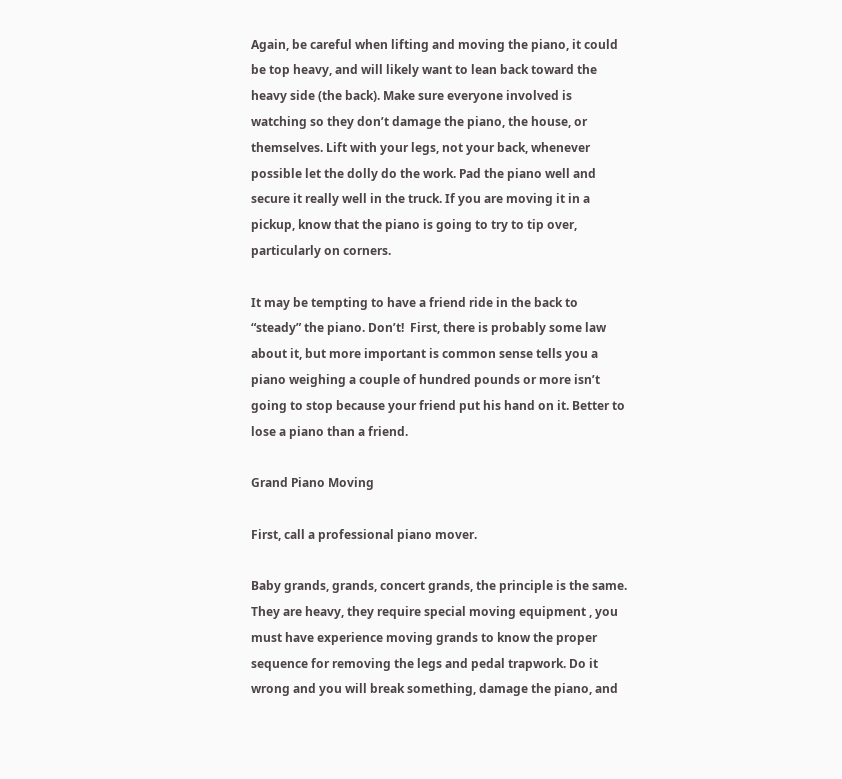Again, be careful when lifting and moving the piano, it could be top heavy, and will likely want to lean back toward the heavy side (the back). Make sure everyone involved is watching so they don’t damage the piano, the house, or themselves. Lift with your legs, not your back, whenever possible let the dolly do the work. Pad the piano well and secure it really well in the truck. If you are moving it in a pickup, know that the piano is going to try to tip over, particularly on corners.

It may be tempting to have a friend ride in the back to “steady” the piano. Don’t!  First, there is probably some law about it, but more important is common sense tells you a piano weighing a couple of hundred pounds or more isn’t going to stop because your friend put his hand on it. Better to lose a piano than a friend.

Grand Piano Moving

First, call a professional piano mover.

Baby grands, grands, concert grands, the principle is the same. They are heavy, they require special moving equipment , you must have experience moving grands to know the proper sequence for removing the legs and pedal trapwork. Do it wrong and you will break something, damage the piano, and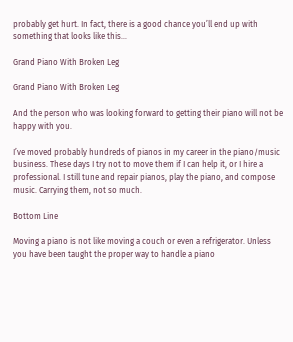probably get hurt. In fact, there is a good chance you’ll end up with something that looks like this…

Grand Piano With Broken Leg

Grand Piano With Broken Leg

And the person who was looking forward to getting their piano will not be happy with you.

I’ve moved probably hundreds of pianos in my career in the piano/music business. These days I try not to move them if I can help it, or I hire a professional. I still tune and repair pianos, play the piano, and compose music. Carrying them, not so much.

Bottom Line

Moving a piano is not like moving a couch or even a refrigerator. Unless you have been taught the proper way to handle a piano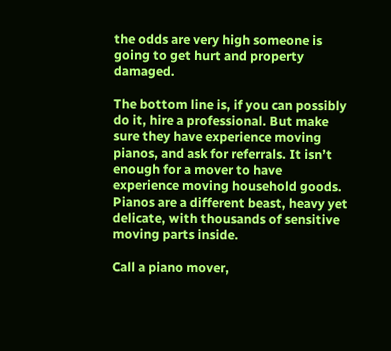the odds are very high someone is going to get hurt and property damaged.

The bottom line is, if you can possibly do it, hire a professional. But make sure they have experience moving pianos, and ask for referrals. It isn’t enough for a mover to have experience moving household goods. Pianos are a different beast, heavy yet delicate, with thousands of sensitive moving parts inside.

Call a piano mover,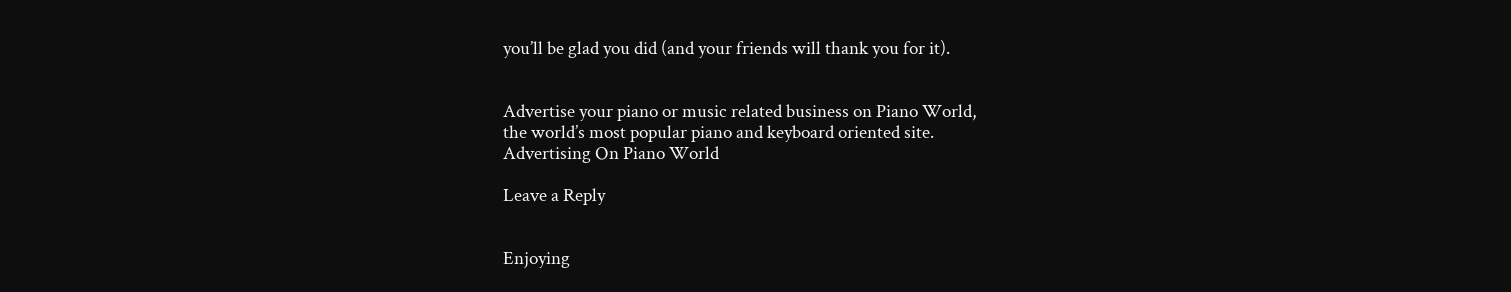you’ll be glad you did (and your friends will thank you for it).


Advertise your piano or music related business on Piano World,
the world’s most popular piano and keyboard oriented site.
Advertising On Piano World

Leave a Reply


Enjoying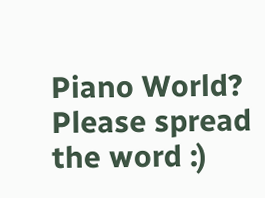Piano World? Please spread the word :)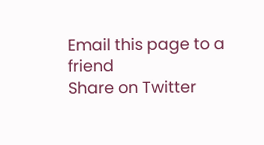Email this page to a friend
Share on Twitter